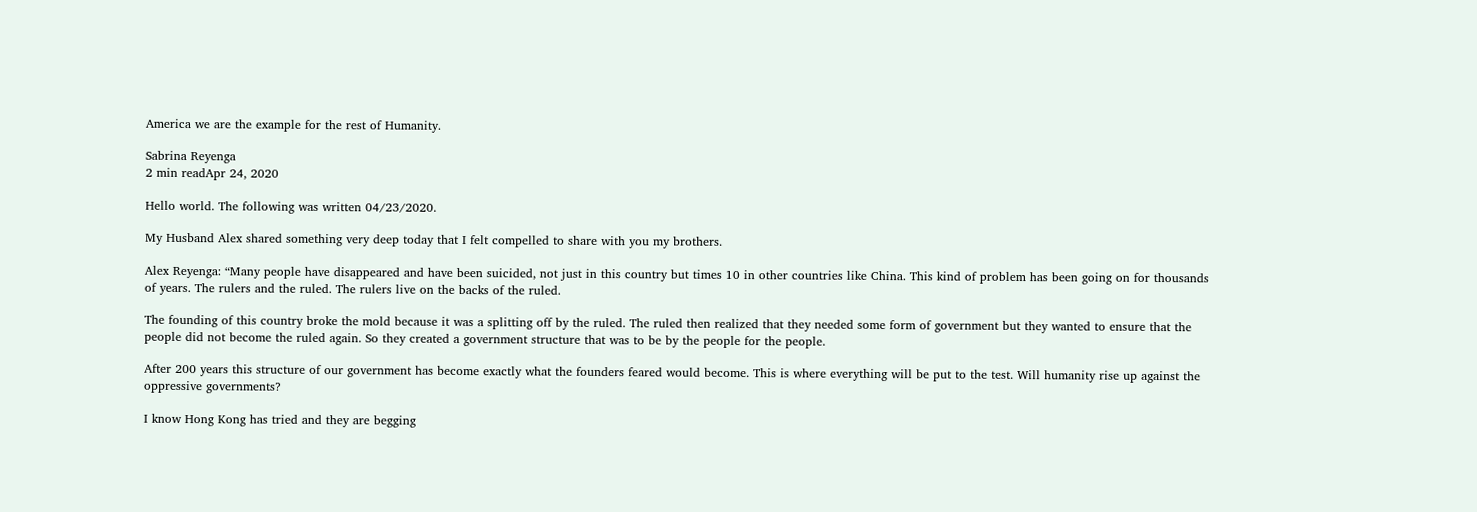America we are the example for the rest of Humanity.

Sabrina Reyenga
2 min readApr 24, 2020

Hello world. The following was written 04/23/2020.

My Husband Alex shared something very deep today that I felt compelled to share with you my brothers.

Alex Reyenga: “Many people have disappeared and have been suicided, not just in this country but times 10 in other countries like China. This kind of problem has been going on for thousands of years. The rulers and the ruled. The rulers live on the backs of the ruled.

The founding of this country broke the mold because it was a splitting off by the ruled. The ruled then realized that they needed some form of government but they wanted to ensure that the people did not become the ruled again. So they created a government structure that was to be by the people for the people.

After 200 years this structure of our government has become exactly what the founders feared would become. This is where everything will be put to the test. Will humanity rise up against the oppressive governments?

I know Hong Kong has tried and they are begging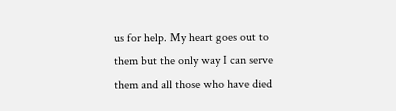us for help. My heart goes out to them but the only way I can serve them and all those who have died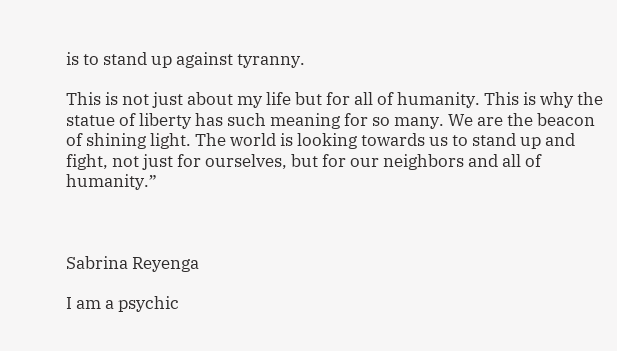is to stand up against tyranny.

This is not just about my life but for all of humanity. This is why the statue of liberty has such meaning for so many. We are the beacon of shining light. The world is looking towards us to stand up and fight, not just for ourselves, but for our neighbors and all of humanity.”



Sabrina Reyenga

I am a psychic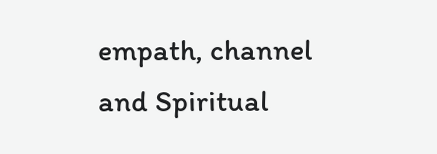empath, channel and Spiritual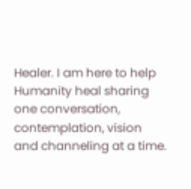Healer. I am here to help Humanity heal sharing one conversation, contemplation, vision and channeling at a time.